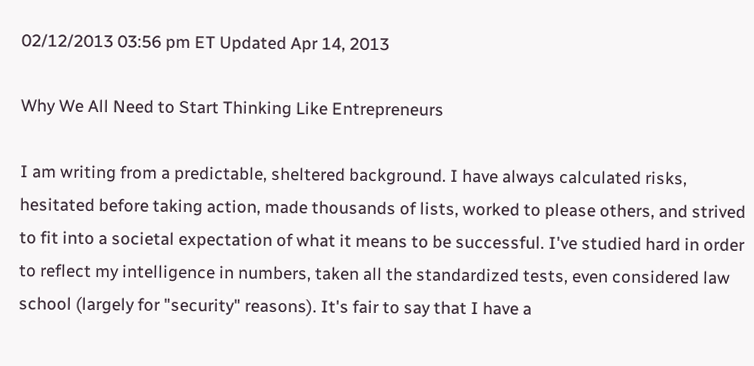02/12/2013 03:56 pm ET Updated Apr 14, 2013

Why We All Need to Start Thinking Like Entrepreneurs

I am writing from a predictable, sheltered background. I have always calculated risks, hesitated before taking action, made thousands of lists, worked to please others, and strived to fit into a societal expectation of what it means to be successful. I've studied hard in order to reflect my intelligence in numbers, taken all the standardized tests, even considered law school (largely for "security" reasons). It's fair to say that I have a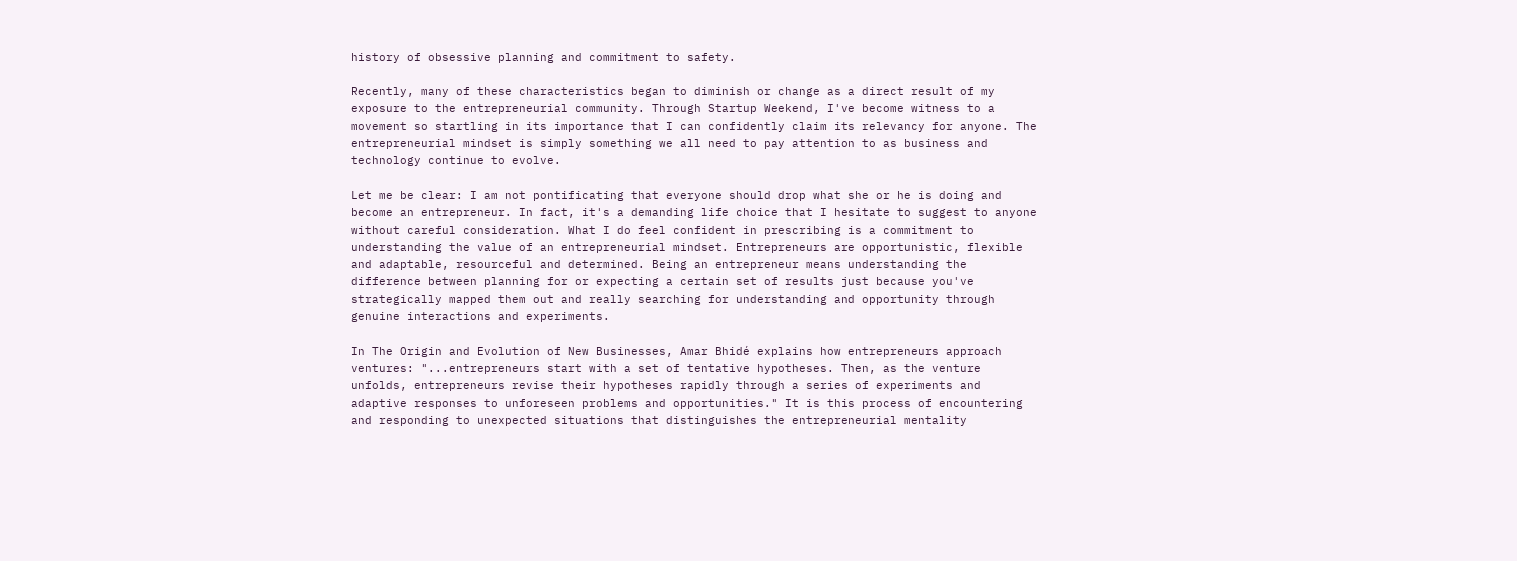history of obsessive planning and commitment to safety.

Recently, many of these characteristics began to diminish or change as a direct result of my exposure to the entrepreneurial community. Through Startup Weekend, I've become witness to a movement so startling in its importance that I can confidently claim its relevancy for anyone. The entrepreneurial mindset is simply something we all need to pay attention to as business and technology continue to evolve.

Let me be clear: I am not pontificating that everyone should drop what she or he is doing and become an entrepreneur. In fact, it's a demanding life choice that I hesitate to suggest to anyone without careful consideration. What I do feel confident in prescribing is a commitment to understanding the value of an entrepreneurial mindset. Entrepreneurs are opportunistic, flexible and adaptable, resourceful and determined. Being an entrepreneur means understanding the difference between planning for or expecting a certain set of results just because you've strategically mapped them out and really searching for understanding and opportunity through genuine interactions and experiments.

In The Origin and Evolution of New Businesses, Amar Bhidé explains how entrepreneurs approach ventures: "...entrepreneurs start with a set of tentative hypotheses. Then, as the venture unfolds, entrepreneurs revise their hypotheses rapidly through a series of experiments and adaptive responses to unforeseen problems and opportunities." It is this process of encountering and responding to unexpected situations that distinguishes the entrepreneurial mentality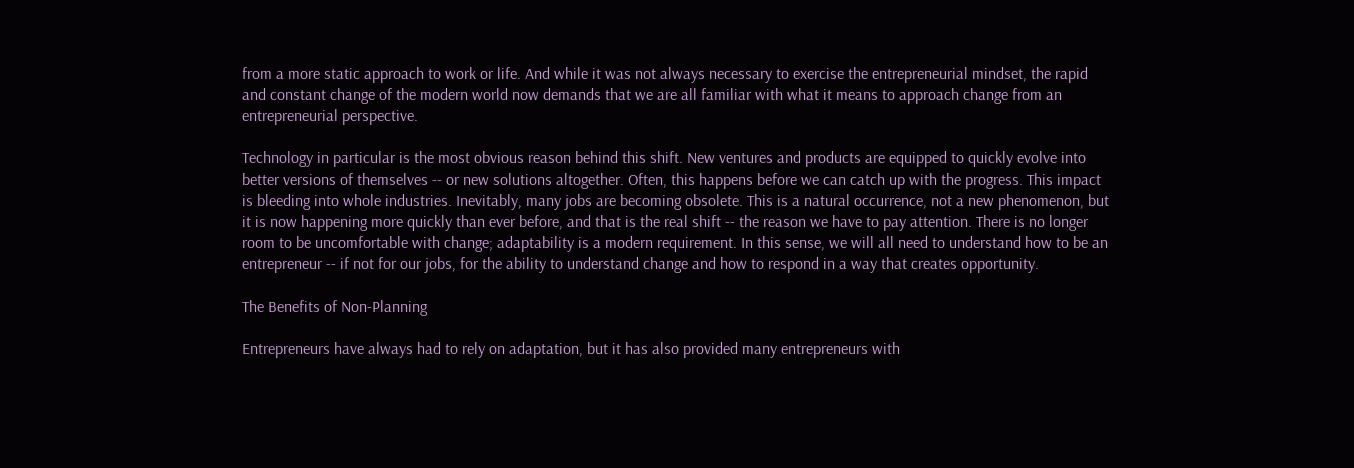from a more static approach to work or life. And while it was not always necessary to exercise the entrepreneurial mindset, the rapid and constant change of the modern world now demands that we are all familiar with what it means to approach change from an entrepreneurial perspective.

Technology in particular is the most obvious reason behind this shift. New ventures and products are equipped to quickly evolve into better versions of themselves -- or new solutions altogether. Often, this happens before we can catch up with the progress. This impact is bleeding into whole industries. Inevitably, many jobs are becoming obsolete. This is a natural occurrence, not a new phenomenon, but it is now happening more quickly than ever before, and that is the real shift -- the reason we have to pay attention. There is no longer room to be uncomfortable with change; adaptability is a modern requirement. In this sense, we will all need to understand how to be an entrepreneur -- if not for our jobs, for the ability to understand change and how to respond in a way that creates opportunity.

The Benefits of Non-Planning

Entrepreneurs have always had to rely on adaptation, but it has also provided many entrepreneurs with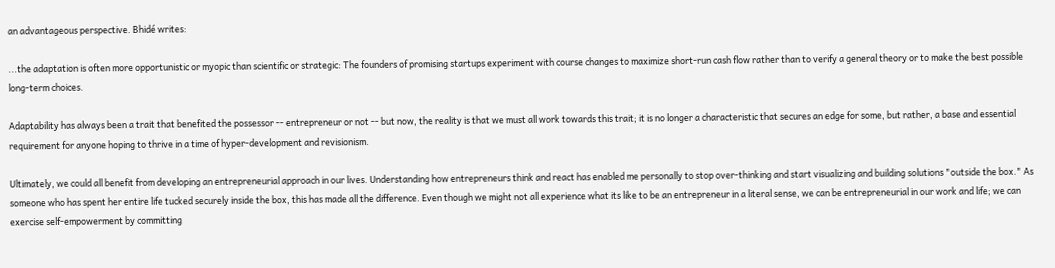an advantageous perspective. Bhidé writes:

...the adaptation is often more opportunistic or myopic than scientific or strategic: The founders of promising startups experiment with course changes to maximize short-run cash flow rather than to verify a general theory or to make the best possible long-term choices.

Adaptability has always been a trait that benefited the possessor -- entrepreneur or not -- but now, the reality is that we must all work towards this trait; it is no longer a characteristic that secures an edge for some, but rather, a base and essential requirement for anyone hoping to thrive in a time of hyper-development and revisionism.

Ultimately, we could all benefit from developing an entrepreneurial approach in our lives. Understanding how entrepreneurs think and react has enabled me personally to stop over-thinking and start visualizing and building solutions "outside the box." As someone who has spent her entire life tucked securely inside the box, this has made all the difference. Even though we might not all experience what its like to be an entrepreneur in a literal sense, we can be entrepreneurial in our work and life; we can exercise self-empowerment by committing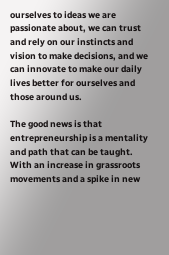ourselves to ideas we are passionate about, we can trust and rely on our instincts and vision to make decisions, and we can innovate to make our daily lives better for ourselves and those around us.

The good news is that entrepreneurship is a mentality and path that can be taught. With an increase in grassroots movements and a spike in new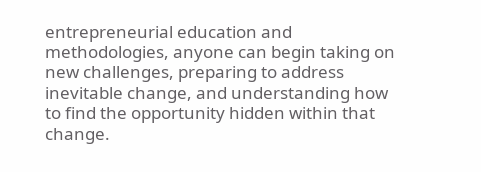entrepreneurial education and methodologies, anyone can begin taking on new challenges, preparing to address inevitable change, and understanding how to find the opportunity hidden within that change.